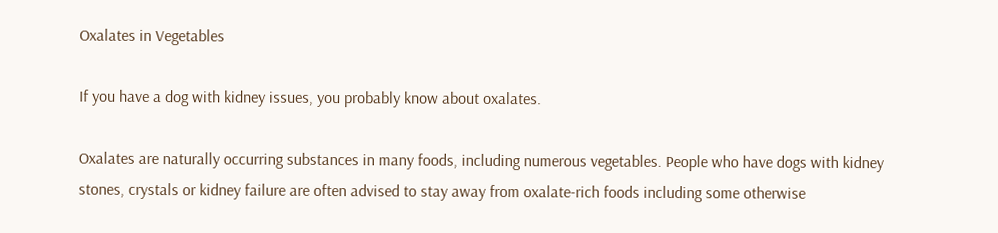Oxalates in Vegetables

If you have a dog with kidney issues, you probably know about oxalates.

Oxalates are naturally occurring substances in many foods, including numerous vegetables. People who have dogs with kidney stones, crystals or kidney failure are often advised to stay away from oxalate-rich foods including some otherwise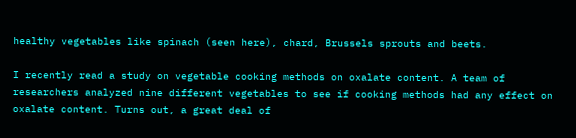healthy vegetables like spinach (seen here), chard, Brussels sprouts and beets.

I recently read a study on vegetable cooking methods on oxalate content. A team of researchers analyzed nine different vegetables to see if cooking methods had any effect on oxalate content. Turns out, a great deal of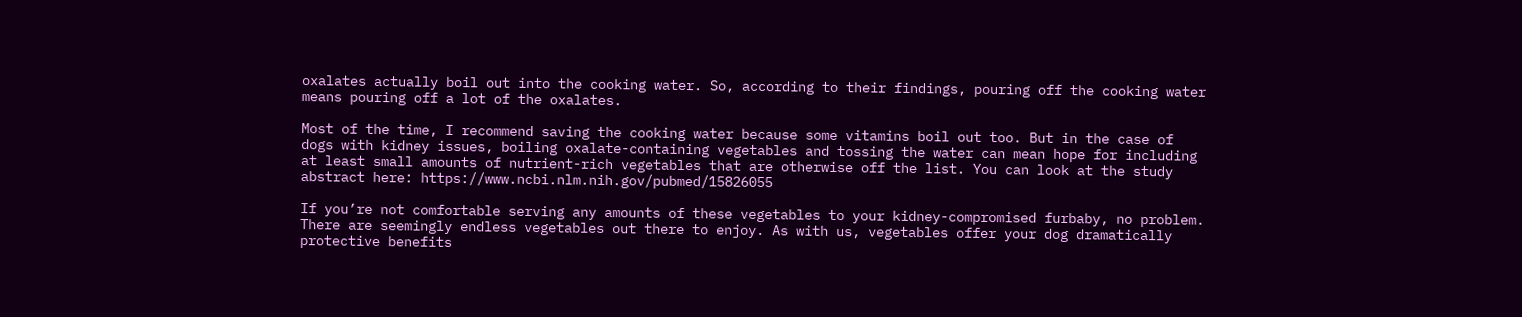oxalates actually boil out into the cooking water. So, according to their findings, pouring off the cooking water means pouring off a lot of the oxalates.

Most of the time, I recommend saving the cooking water because some vitamins boil out too. But in the case of dogs with kidney issues, boiling oxalate-containing vegetables and tossing the water can mean hope for including at least small amounts of nutrient-rich vegetables that are otherwise off the list. You can look at the study abstract here: https://www.ncbi.nlm.nih.gov/pubmed/15826055

If you’re not comfortable serving any amounts of these vegetables to your kidney-compromised furbaby, no problem. There are seemingly endless vegetables out there to enjoy. As with us, vegetables offer your dog dramatically protective benefits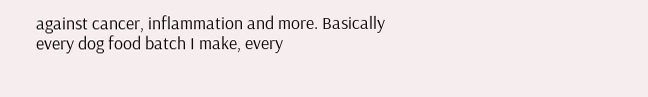against cancer, inflammation and more. Basically every dog food batch I make, every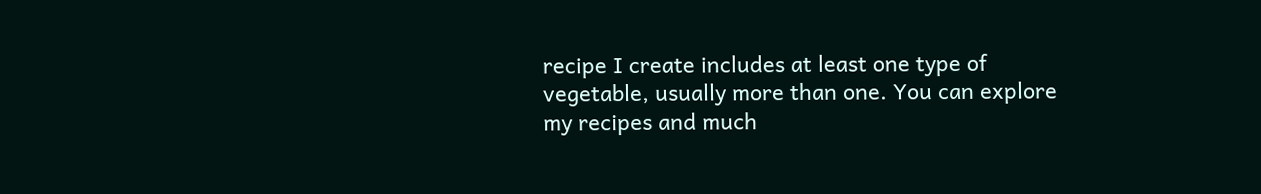recipe I create includes at least one type of vegetable, usually more than one. You can explore my recipes and much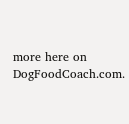more here on DogFoodCoach.com.